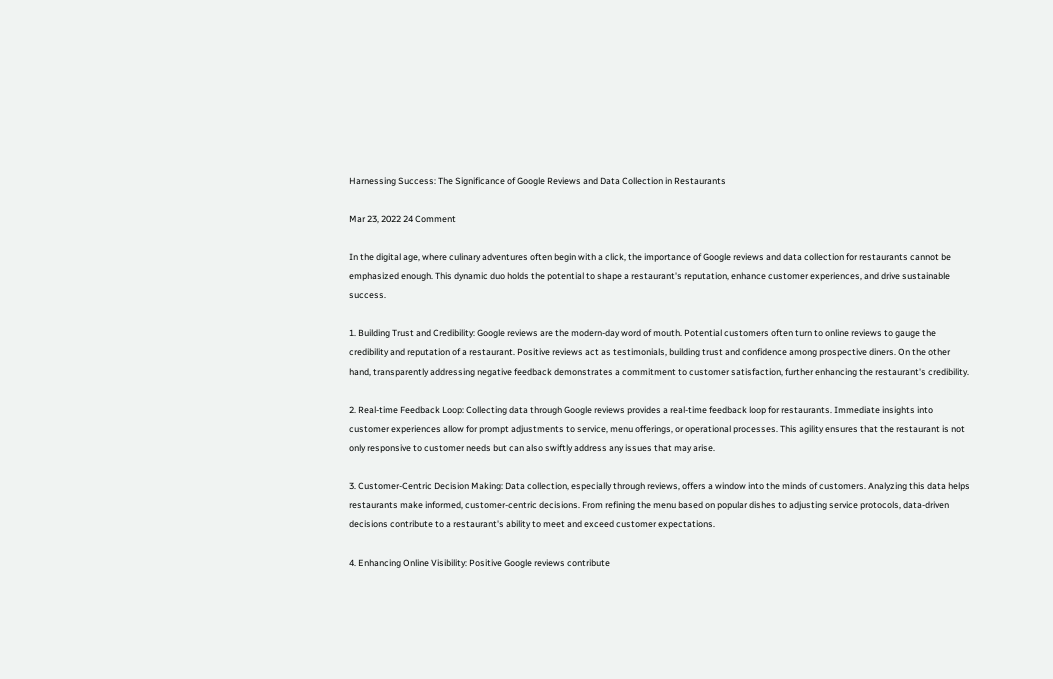Harnessing Success: The Significance of Google Reviews and Data Collection in Restaurants

Mar 23, 2022 24 Comment

In the digital age, where culinary adventures often begin with a click, the importance of Google reviews and data collection for restaurants cannot be emphasized enough. This dynamic duo holds the potential to shape a restaurant's reputation, enhance customer experiences, and drive sustainable success.

1. Building Trust and Credibility: Google reviews are the modern-day word of mouth. Potential customers often turn to online reviews to gauge the credibility and reputation of a restaurant. Positive reviews act as testimonials, building trust and confidence among prospective diners. On the other hand, transparently addressing negative feedback demonstrates a commitment to customer satisfaction, further enhancing the restaurant's credibility.

2. Real-time Feedback Loop: Collecting data through Google reviews provides a real-time feedback loop for restaurants. Immediate insights into customer experiences allow for prompt adjustments to service, menu offerings, or operational processes. This agility ensures that the restaurant is not only responsive to customer needs but can also swiftly address any issues that may arise.

3. Customer-Centric Decision Making: Data collection, especially through reviews, offers a window into the minds of customers. Analyzing this data helps restaurants make informed, customer-centric decisions. From refining the menu based on popular dishes to adjusting service protocols, data-driven decisions contribute to a restaurant's ability to meet and exceed customer expectations.

4. Enhancing Online Visibility: Positive Google reviews contribute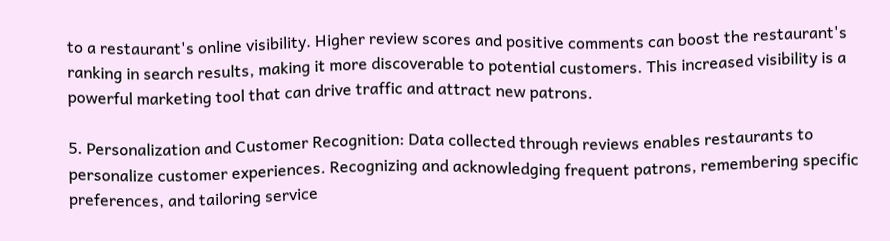to a restaurant's online visibility. Higher review scores and positive comments can boost the restaurant's ranking in search results, making it more discoverable to potential customers. This increased visibility is a powerful marketing tool that can drive traffic and attract new patrons.

5. Personalization and Customer Recognition: Data collected through reviews enables restaurants to personalize customer experiences. Recognizing and acknowledging frequent patrons, remembering specific preferences, and tailoring service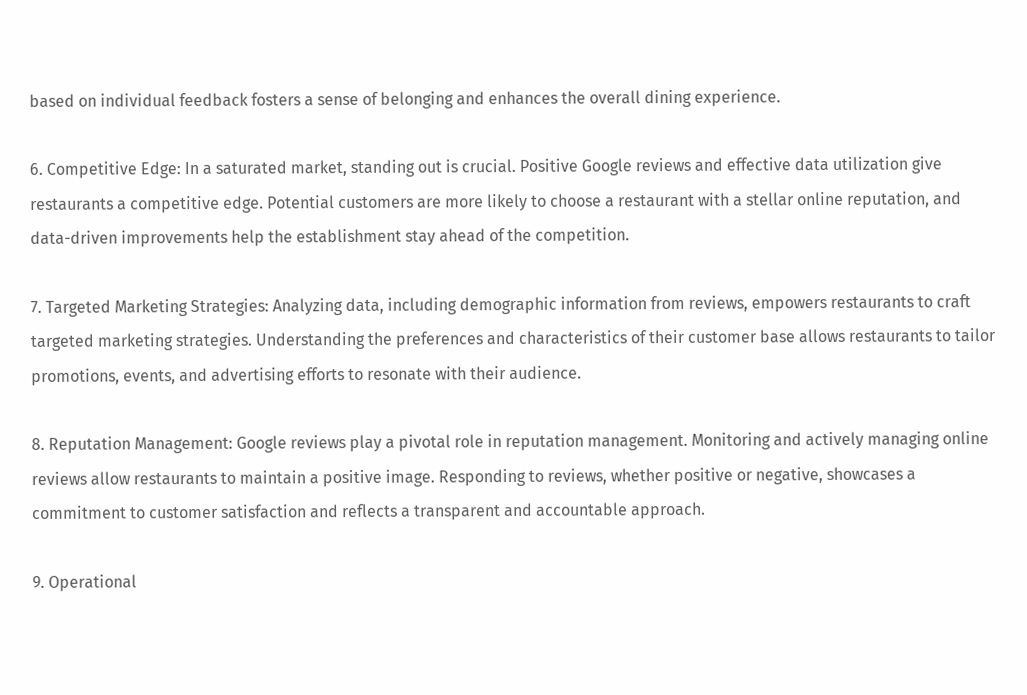based on individual feedback fosters a sense of belonging and enhances the overall dining experience.

6. Competitive Edge: In a saturated market, standing out is crucial. Positive Google reviews and effective data utilization give restaurants a competitive edge. Potential customers are more likely to choose a restaurant with a stellar online reputation, and data-driven improvements help the establishment stay ahead of the competition.

7. Targeted Marketing Strategies: Analyzing data, including demographic information from reviews, empowers restaurants to craft targeted marketing strategies. Understanding the preferences and characteristics of their customer base allows restaurants to tailor promotions, events, and advertising efforts to resonate with their audience.

8. Reputation Management: Google reviews play a pivotal role in reputation management. Monitoring and actively managing online reviews allow restaurants to maintain a positive image. Responding to reviews, whether positive or negative, showcases a commitment to customer satisfaction and reflects a transparent and accountable approach.

9. Operational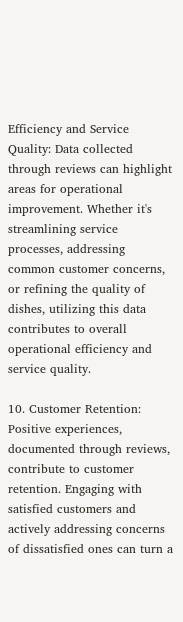Efficiency and Service Quality: Data collected through reviews can highlight areas for operational improvement. Whether it's streamlining service processes, addressing common customer concerns, or refining the quality of dishes, utilizing this data contributes to overall operational efficiency and service quality.

10. Customer Retention: Positive experiences, documented through reviews, contribute to customer retention. Engaging with satisfied customers and actively addressing concerns of dissatisfied ones can turn a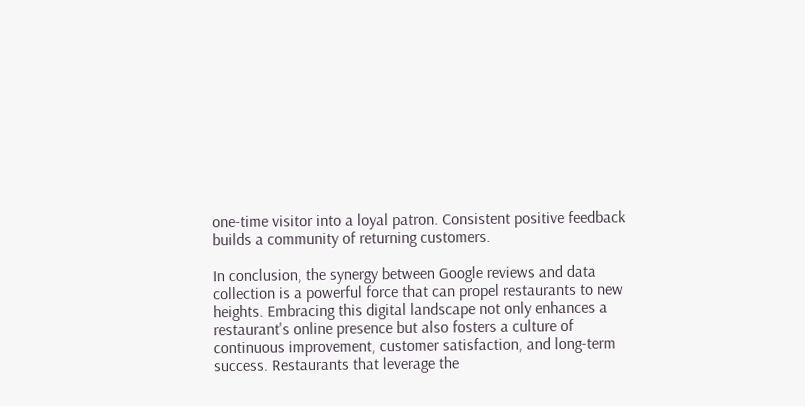one-time visitor into a loyal patron. Consistent positive feedback builds a community of returning customers.

In conclusion, the synergy between Google reviews and data collection is a powerful force that can propel restaurants to new heights. Embracing this digital landscape not only enhances a restaurant's online presence but also fosters a culture of continuous improvement, customer satisfaction, and long-term success. Restaurants that leverage the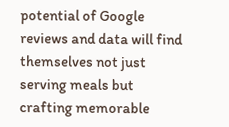potential of Google reviews and data will find themselves not just serving meals but crafting memorable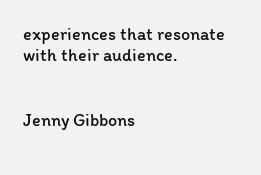experiences that resonate with their audience.


Jenny Gibbons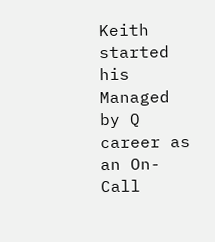Keith started his Managed by Q career as an On-Call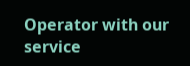Operator with our service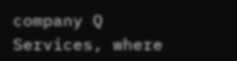company Q Services, where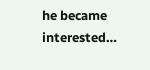he became interested…